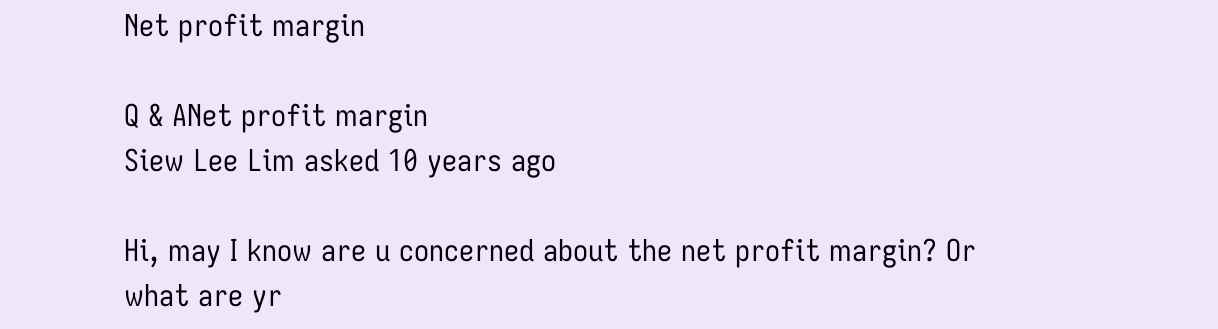Net profit margin

Q & ANet profit margin
Siew Lee Lim asked 10 years ago

Hi, may I know are u concerned about the net profit margin? Or what are yr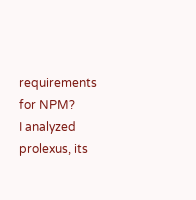requirements for NPM?
I analyzed prolexus, its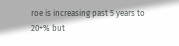roe is increasing past 5 years to 20+% but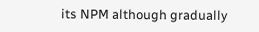its NPM although gradually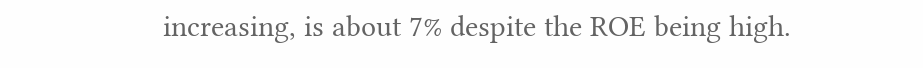increasing, is about 7% despite the ROE being high.